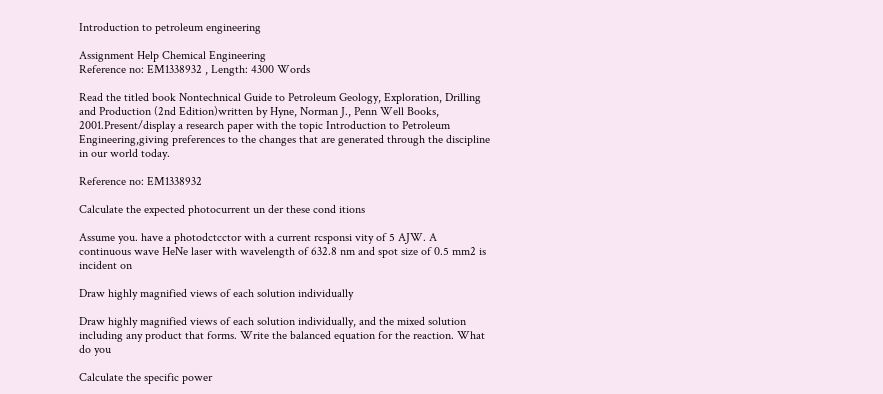Introduction to petroleum engineering

Assignment Help Chemical Engineering
Reference no: EM1338932 , Length: 4300 Words

Read the titled book Nontechnical Guide to Petroleum Geology, Exploration, Drilling and Production (2nd Edition)written by Hyne, Norman J., Penn Well Books, 2001.Present/display a research paper with the topic Introduction to Petroleum Engineering,giving preferences to the changes that are generated through the discipline in our world today.

Reference no: EM1338932

Calculate the expected photocurrent un der these cond itions

Assume you. have a photodctcctor with a current rcsponsi vity of 5 AJW. A continuous wave HeNe laser with wavelength of 632.8 nm and spot size of 0.5 mm2 is incident on

Draw highly magnified views of each solution individually

Draw highly magnified views of each solution individually, and the mixed solution including any product that forms. Write the balanced equation for the reaction. What do you

Calculate the specific power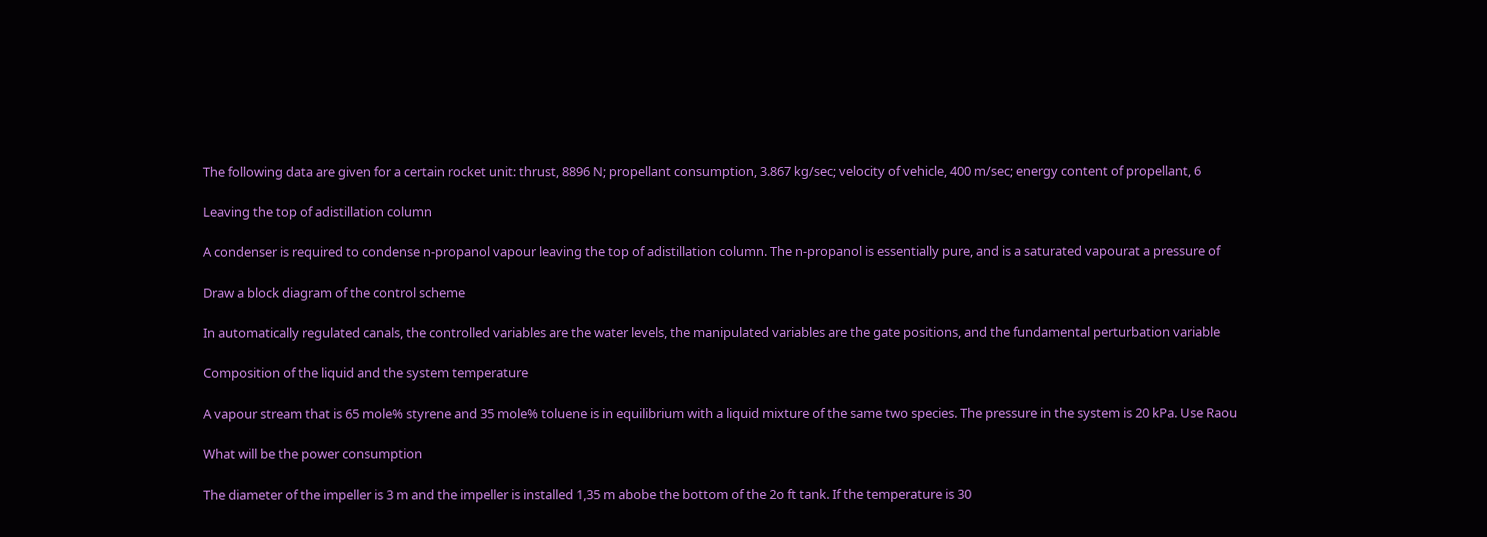The following data are given for a certain rocket unit: thrust, 8896 N; propellant consumption, 3.867 kg/sec; velocity of vehicle, 400 m/sec; energy content of propellant, 6

Leaving the top of adistillation column

A condenser is required to condense n-propanol vapour leaving the top of adistillation column. The n-propanol is essentially pure, and is a saturated vapourat a pressure of

Draw a block diagram of the control scheme

In automatically regulated canals, the controlled variables are the water levels, the manipulated variables are the gate positions, and the fundamental perturbation variable

Composition of the liquid and the system temperature

A vapour stream that is 65 mole% styrene and 35 mole% toluene is in equilibrium with a liquid mixture of the same two species. The pressure in the system is 20 kPa. Use Raou

What will be the power consumption

The diameter of the impeller is 3 m and the impeller is installed 1,35 m abobe the bottom of the 2o ft tank. If the temperature is 30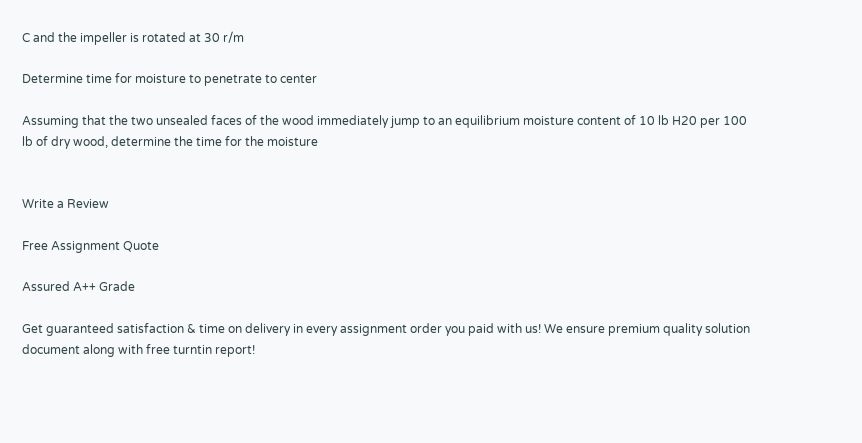C and the impeller is rotated at 30 r/m

Determine time for moisture to penetrate to center

Assuming that the two unsealed faces of the wood immediately jump to an equilibrium moisture content of 10 lb H20 per 100 lb of dry wood, determine the time for the moisture


Write a Review

Free Assignment Quote

Assured A++ Grade

Get guaranteed satisfaction & time on delivery in every assignment order you paid with us! We ensure premium quality solution document along with free turntin report!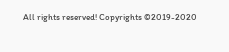All rights reserved! Copyrights ©2019-2020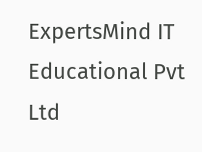ExpertsMind IT Educational Pvt Ltd